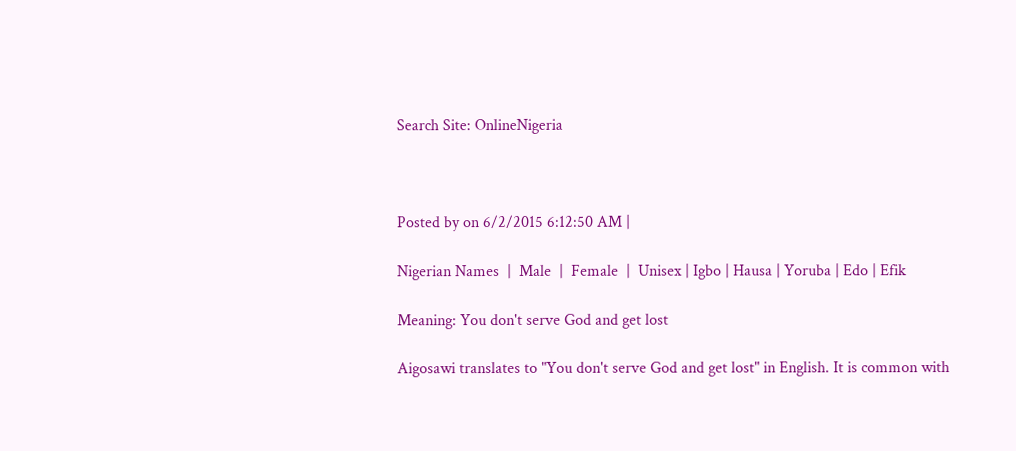Search Site: OnlineNigeria



Posted by on 6/2/2015 6:12:50 AM |

Nigerian Names  |  Male  |  Female  |  Unisex | Igbo | Hausa | Yoruba | Edo | Efik

Meaning: You don't serve God and get lost

Aigosawi translates to "You don't serve God and get lost" in English. It is common with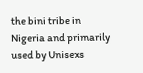the bini tribe in Nigeria and primarily used by Unisexs